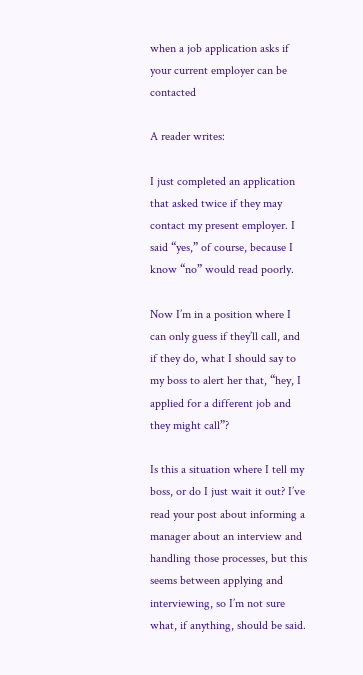when a job application asks if your current employer can be contacted

A reader writes:

I just completed an application that asked twice if they may contact my present employer. I said “yes,” of course, because I know “no” would read poorly.

Now I’m in a position where I can only guess if they’ll call, and if they do, what I should say to my boss to alert her that, “hey, I applied for a different job and they might call”?

Is this a situation where I tell my boss, or do I just wait it out? I’ve read your post about informing a manager about an interview and handling those processes, but this seems between applying and interviewing, so I’m not sure what, if anything, should be said.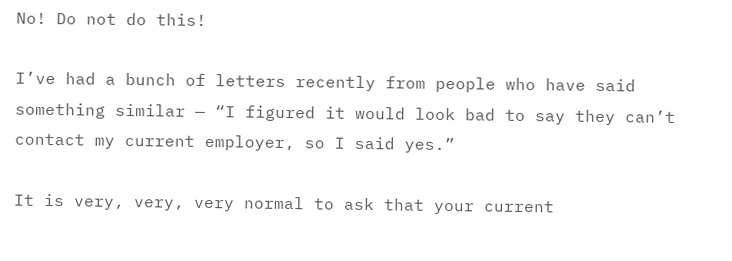No! Do not do this!

I’ve had a bunch of letters recently from people who have said something similar — “I figured it would look bad to say they can’t contact my current employer, so I said yes.”

It is very, very, very normal to ask that your current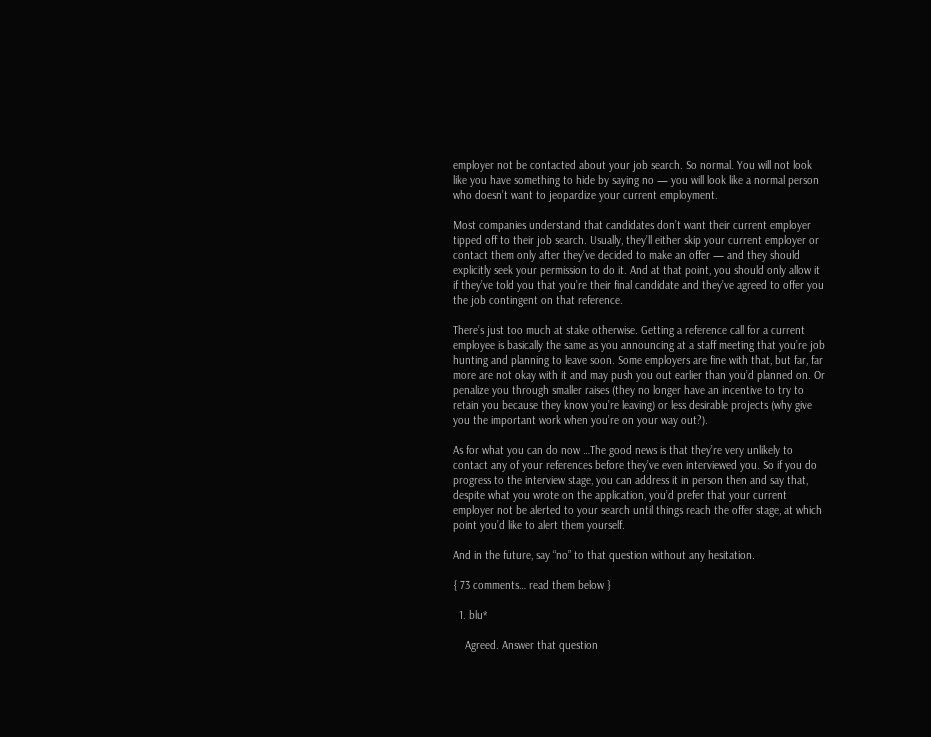employer not be contacted about your job search. So normal. You will not look like you have something to hide by saying no — you will look like a normal person who doesn’t want to jeopardize your current employment.

Most companies understand that candidates don’t want their current employer tipped off to their job search. Usually, they’ll either skip your current employer or contact them only after they’ve decided to make an offer — and they should explicitly seek your permission to do it. And at that point, you should only allow it if they’ve told you that you’re their final candidate and they’ve agreed to offer you the job contingent on that reference.

There’s just too much at stake otherwise. Getting a reference call for a current employee is basically the same as you announcing at a staff meeting that you’re job hunting and planning to leave soon. Some employers are fine with that, but far, far more are not okay with it and may push you out earlier than you’d planned on. Or penalize you through smaller raises (they no longer have an incentive to try to retain you because they know you’re leaving) or less desirable projects (why give you the important work when you’re on your way out?).

As for what you can do now …The good news is that they’re very unlikely to contact any of your references before they’ve even interviewed you. So if you do progress to the interview stage, you can address it in person then and say that, despite what you wrote on the application, you’d prefer that your current employer not be alerted to your search until things reach the offer stage, at which point you’d like to alert them yourself.

And in the future, say “no” to that question without any hesitation.

{ 73 comments… read them below }

  1. blu*

    Agreed. Answer that question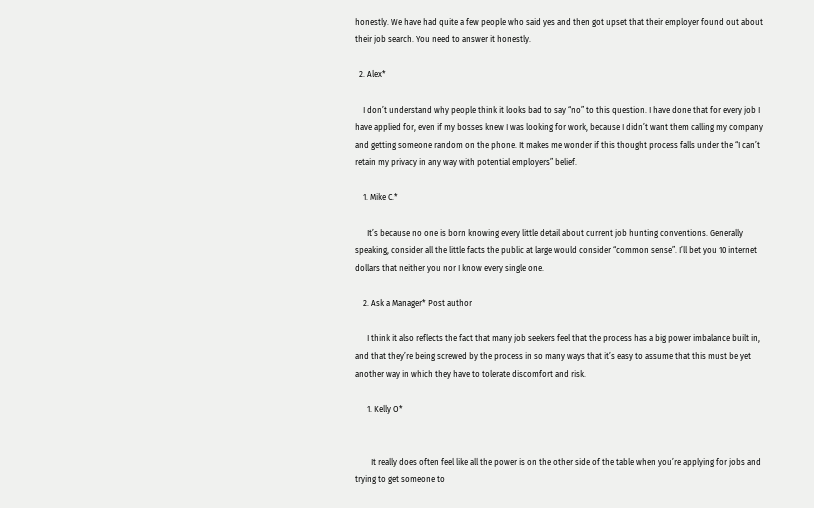honestly. We have had quite a few people who said yes and then got upset that their employer found out about their job search. You need to answer it honestly.

  2. Alex*

    I don’t understand why people think it looks bad to say “no” to this question. I have done that for every job I have applied for, even if my bosses knew I was looking for work, because I didn’t want them calling my company and getting someone random on the phone. It makes me wonder if this thought process falls under the “I can’t retain my privacy in any way with potential employers” belief.

    1. Mike C.*

      It’s because no one is born knowing every little detail about current job hunting conventions. Generally speaking, consider all the little facts the public at large would consider “common sense”. I’ll bet you 10 internet dollars that neither you nor I know every single one.

    2. Ask a Manager* Post author

      I think it also reflects the fact that many job seekers feel that the process has a big power imbalance built in, and that they’re being screwed by the process in so many ways that it’s easy to assume that this must be yet another way in which they have to tolerate discomfort and risk.

      1. Kelly O*


        It really does often feel like all the power is on the other side of the table when you’re applying for jobs and trying to get someone to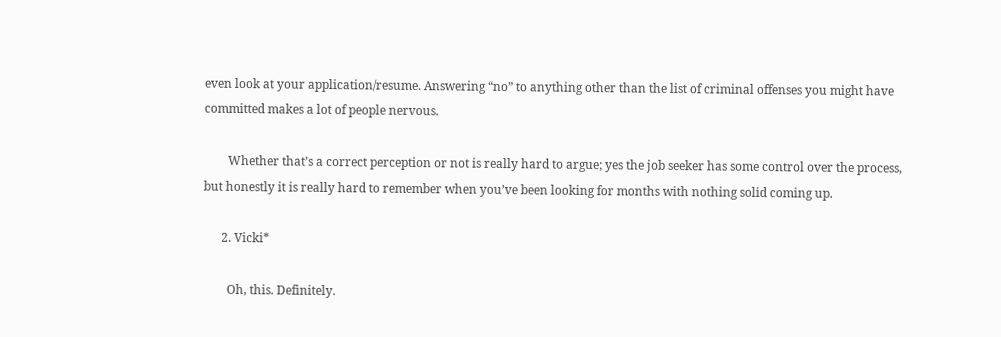even look at your application/resume. Answering “no” to anything other than the list of criminal offenses you might have committed makes a lot of people nervous.

        Whether that’s a correct perception or not is really hard to argue; yes the job seeker has some control over the process, but honestly it is really hard to remember when you’ve been looking for months with nothing solid coming up.

      2. Vicki*

        Oh, this. Definitely.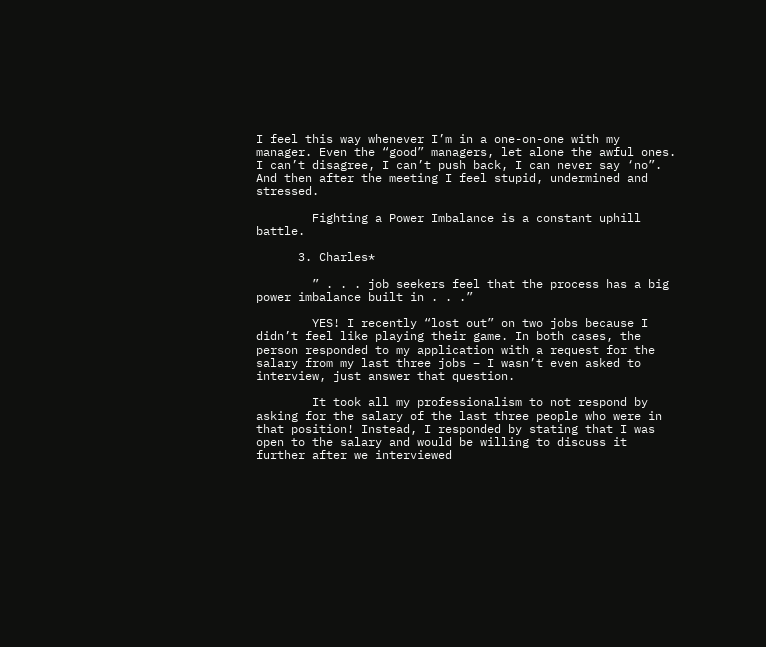I feel this way whenever I’m in a one-on-one with my manager. Even the “good” managers, let alone the awful ones. I can’t disagree, I can’t push back, I can never say ‘no”. And then after the meeting I feel stupid, undermined and stressed.

        Fighting a Power Imbalance is a constant uphill battle.

      3. Charles*

        ” . . . job seekers feel that the process has a big power imbalance built in . . .”

        YES! I recently “lost out” on two jobs because I didn’t feel like playing their game. In both cases, the person responded to my application with a request for the salary from my last three jobs – I wasn’t even asked to interview, just answer that question.

        It took all my professionalism to not respond by asking for the salary of the last three people who were in that position! Instead, I responded by stating that I was open to the salary and would be willing to discuss it further after we interviewed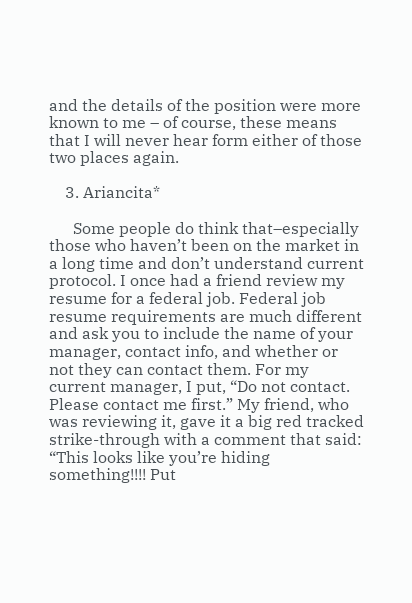and the details of the position were more known to me – of course, these means that I will never hear form either of those two places again.

    3. Ariancita*

      Some people do think that–especially those who haven’t been on the market in a long time and don’t understand current protocol. I once had a friend review my resume for a federal job. Federal job resume requirements are much different and ask you to include the name of your manager, contact info, and whether or not they can contact them. For my current manager, I put, “Do not contact. Please contact me first.” My friend, who was reviewing it, gave it a big red tracked strike-through with a comment that said: “This looks like you’re hiding something!!!! Put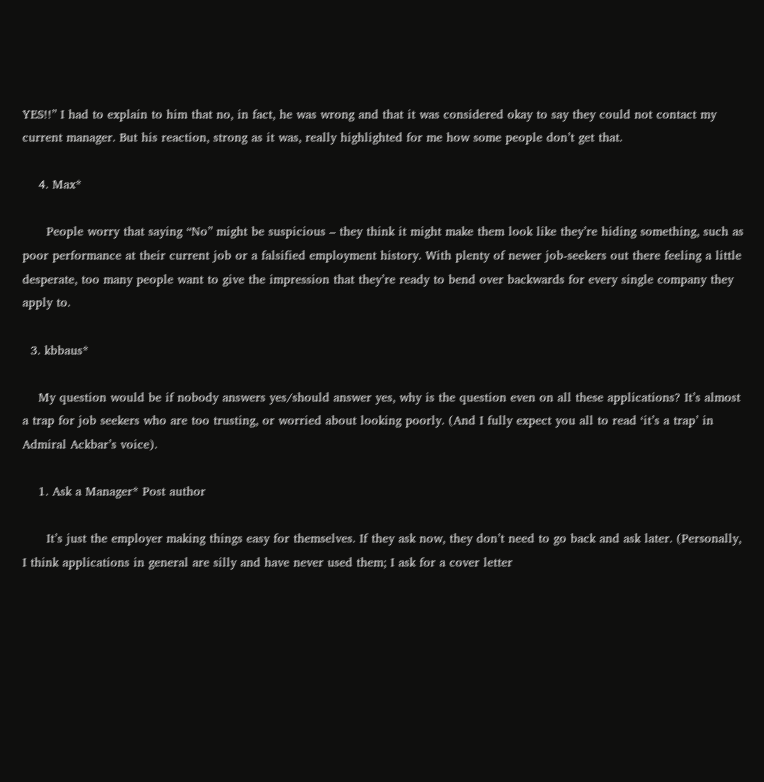YES!!” I had to explain to him that no, in fact, he was wrong and that it was considered okay to say they could not contact my current manager. But his reaction, strong as it was, really highlighted for me how some people don’t get that.

    4. Max*

      People worry that saying “No” might be suspicious – they think it might make them look like they’re hiding something, such as poor performance at their current job or a falsified employment history. With plenty of newer job-seekers out there feeling a little desperate, too many people want to give the impression that they’re ready to bend over backwards for every single company they apply to.

  3. kbbaus*

    My question would be if nobody answers yes/should answer yes, why is the question even on all these applications? It’s almost a trap for job seekers who are too trusting, or worried about looking poorly. (And I fully expect you all to read ‘it’s a trap’ in Admiral Ackbar’s voice).

    1. Ask a Manager* Post author

      It’s just the employer making things easy for themselves. If they ask now, they don’t need to go back and ask later. (Personally, I think applications in general are silly and have never used them; I ask for a cover letter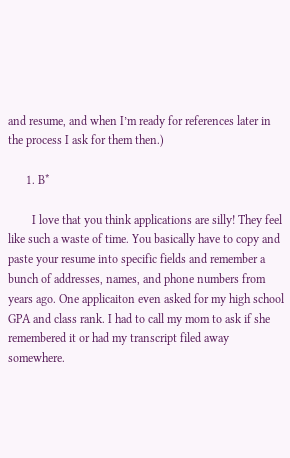and resume, and when I’m ready for references later in the process I ask for them then.)

      1. B*

        I love that you think applications are silly! They feel like such a waste of time. You basically have to copy and paste your resume into specific fields and remember a bunch of addresses, names, and phone numbers from years ago. One applicaiton even asked for my high school GPA and class rank. I had to call my mom to ask if she remembered it or had my transcript filed away somewhere.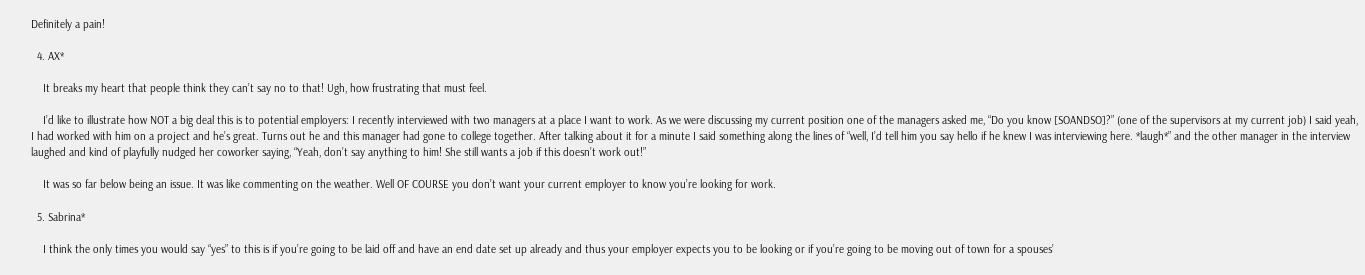Definitely a pain!

  4. AX*

    It breaks my heart that people think they can’t say no to that! Ugh, how frustrating that must feel.

    I’d like to illustrate how NOT a big deal this is to potential employers: I recently interviewed with two managers at a place I want to work. As we were discussing my current position one of the managers asked me, “Do you know [SOANDSO]?” (one of the supervisors at my current job) I said yeah, I had worked with him on a project and he’s great. Turns out he and this manager had gone to college together. After talking about it for a minute I said something along the lines of “well, I’d tell him you say hello if he knew I was interviewing here. *laugh*” and the other manager in the interview laughed and kind of playfully nudged her coworker saying, “Yeah, don’t say anything to him! She still wants a job if this doesn’t work out!”

    It was so far below being an issue. It was like commenting on the weather. Well OF COURSE you don’t want your current employer to know you’re looking for work.

  5. Sabrina*

    I think the only times you would say “yes” to this is if you’re going to be laid off and have an end date set up already and thus your employer expects you to be looking or if you’re going to be moving out of town for a spouses’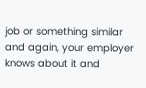job or something similar and again, your employer knows about it and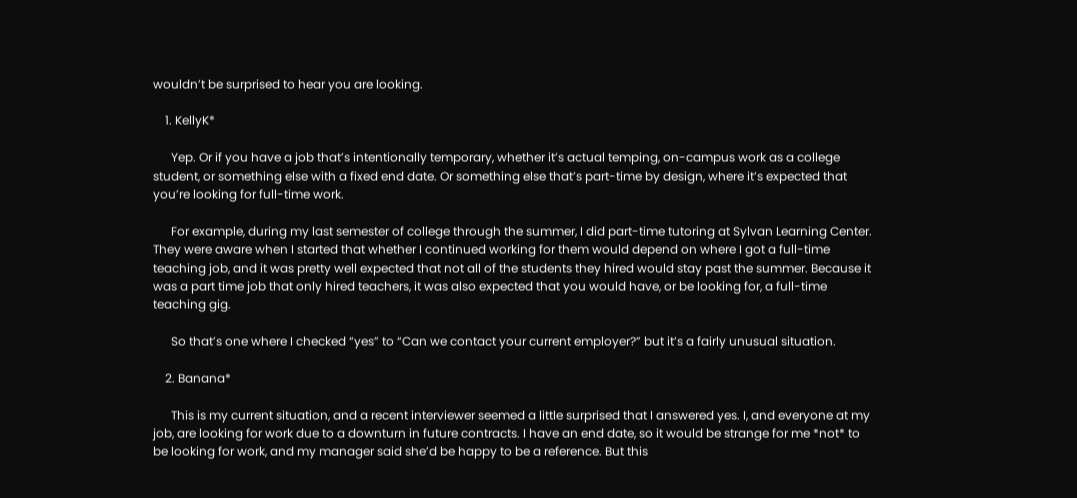wouldn’t be surprised to hear you are looking.

    1. KellyK*

      Yep. Or if you have a job that’s intentionally temporary, whether it’s actual temping, on-campus work as a college student, or something else with a fixed end date. Or something else that’s part-time by design, where it’s expected that you’re looking for full-time work.

      For example, during my last semester of college through the summer, I did part-time tutoring at Sylvan Learning Center. They were aware when I started that whether I continued working for them would depend on where I got a full-time teaching job, and it was pretty well expected that not all of the students they hired would stay past the summer. Because it was a part time job that only hired teachers, it was also expected that you would have, or be looking for, a full-time teaching gig.

      So that’s one where I checked “yes” to “Can we contact your current employer?” but it’s a fairly unusual situation.

    2. Banana*

      This is my current situation, and a recent interviewer seemed a little surprised that I answered yes. I, and everyone at my job, are looking for work due to a downturn in future contracts. I have an end date, so it would be strange for me *not* to be looking for work, and my manager said she’d be happy to be a reference. But this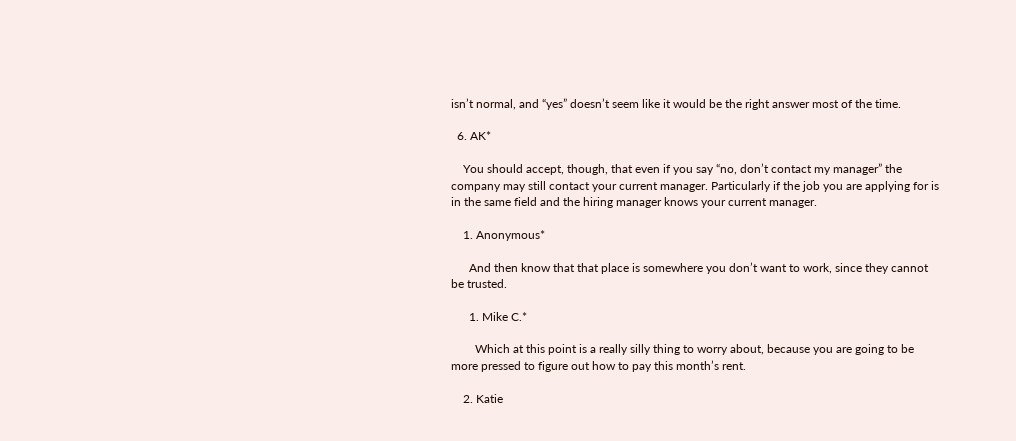isn’t normal, and “yes” doesn’t seem like it would be the right answer most of the time.

  6. AK*

    You should accept, though, that even if you say “no, don’t contact my manager” the company may still contact your current manager. Particularly if the job you are applying for is in the same field and the hiring manager knows your current manager.

    1. Anonymous*

      And then know that that place is somewhere you don’t want to work, since they cannot be trusted.

      1. Mike C.*

        Which at this point is a really silly thing to worry about, because you are going to be more pressed to figure out how to pay this month’s rent.

    2. Katie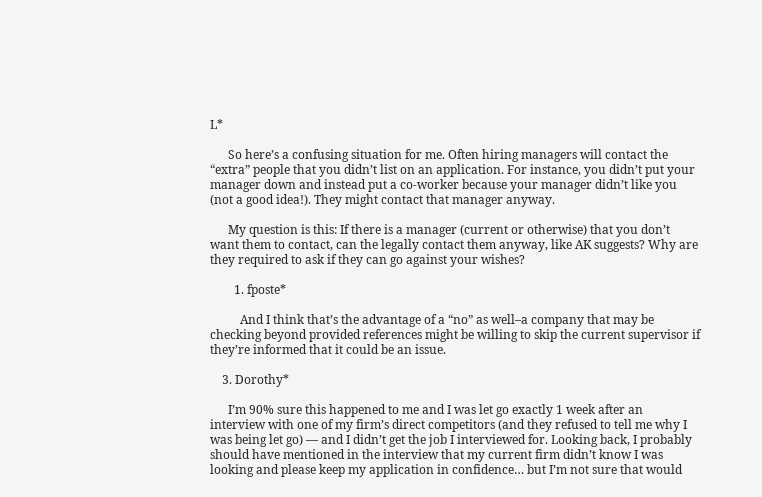L*

      So here’s a confusing situation for me. Often hiring managers will contact the “extra” people that you didn’t list on an application. For instance, you didn’t put your manager down and instead put a co-worker because your manager didn’t like you (not a good idea!). They might contact that manager anyway.

      My question is this: If there is a manager (current or otherwise) that you don’t want them to contact, can the legally contact them anyway, like AK suggests? Why are they required to ask if they can go against your wishes?

        1. fposte*

          And I think that’s the advantage of a “no” as well–a company that may be checking beyond provided references might be willing to skip the current supervisor if they’re informed that it could be an issue.

    3. Dorothy*

      I’m 90% sure this happened to me and I was let go exactly 1 week after an interview with one of my firm’s direct competitors (and they refused to tell me why I was being let go) — and I didn’t get the job I interviewed for. Looking back, I probably should have mentioned in the interview that my current firm didn’t know I was looking and please keep my application in confidence… but I’m not sure that would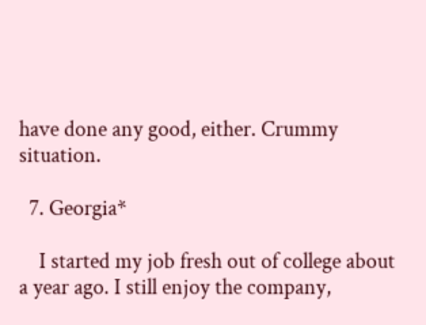have done any good, either. Crummy situation.

  7. Georgia*

    I started my job fresh out of college about a year ago. I still enjoy the company,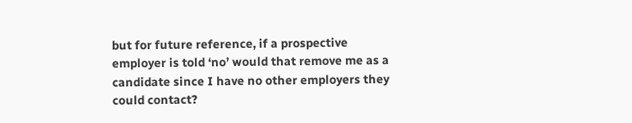but for future reference, if a prospective employer is told ‘no’ would that remove me as a candidate since I have no other employers they could contact?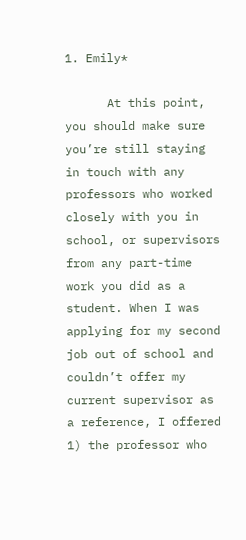1. Emily*

      At this point, you should make sure you’re still staying in touch with any professors who worked closely with you in school, or supervisors from any part-time work you did as a student. When I was applying for my second job out of school and couldn’t offer my current supervisor as a reference, I offered 1) the professor who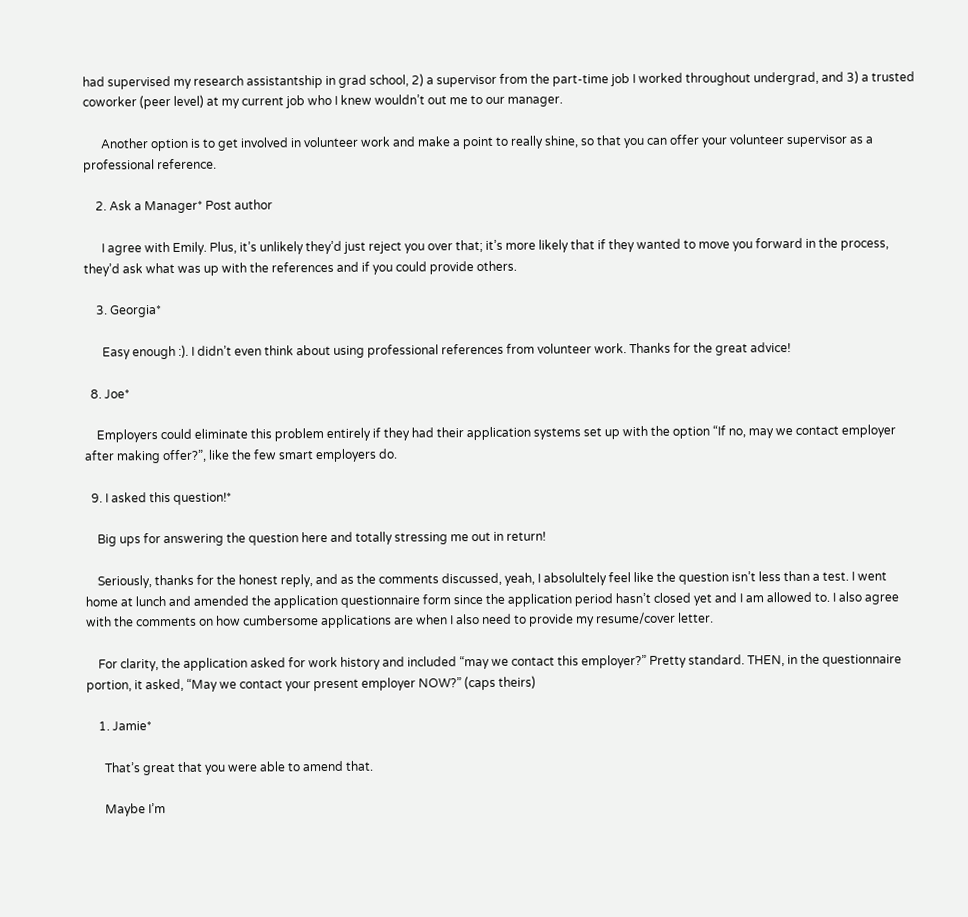had supervised my research assistantship in grad school, 2) a supervisor from the part-time job I worked throughout undergrad, and 3) a trusted coworker (peer level) at my current job who I knew wouldn’t out me to our manager.

      Another option is to get involved in volunteer work and make a point to really shine, so that you can offer your volunteer supervisor as a professional reference.

    2. Ask a Manager* Post author

      I agree with Emily. Plus, it’s unlikely they’d just reject you over that; it’s more likely that if they wanted to move you forward in the process, they’d ask what was up with the references and if you could provide others.

    3. Georgia*

      Easy enough :). I didn’t even think about using professional references from volunteer work. Thanks for the great advice!

  8. Joe*

    Employers could eliminate this problem entirely if they had their application systems set up with the option “If no, may we contact employer after making offer?”, like the few smart employers do.

  9. I asked this question!*

    Big ups for answering the question here and totally stressing me out in return!

    Seriously, thanks for the honest reply, and as the comments discussed, yeah, I absolultely feel like the question isn’t less than a test. I went home at lunch and amended the application questionnaire form since the application period hasn’t closed yet and I am allowed to. I also agree with the comments on how cumbersome applications are when I also need to provide my resume/cover letter.

    For clarity, the application asked for work history and included “may we contact this employer?” Pretty standard. THEN, in the questionnaire portion, it asked, “May we contact your present employer NOW?” (caps theirs)

    1. Jamie*

      That’s great that you were able to amend that.

      Maybe I’m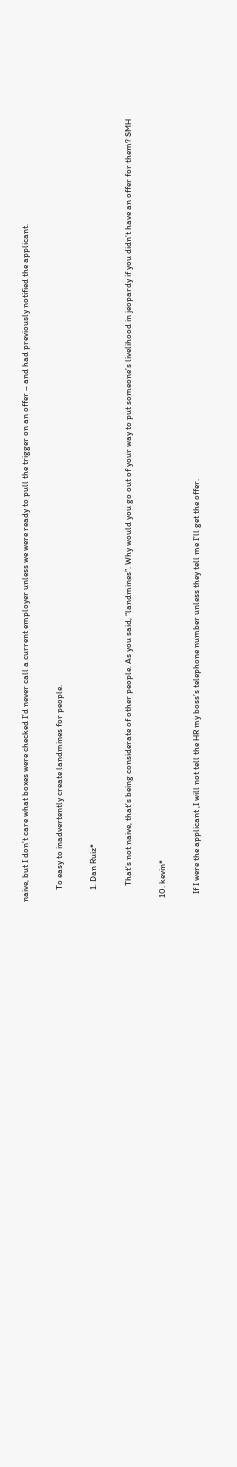naive, but I don’t care what boxes were checked I’d never call a current employer unless we were ready to pull the trigger on an offer – and had previously notified the applicant.

      To easy to inadvertently create landmines for people.

      1. Dan Ruiz*

        That’s not naive, that’s being considerate of other people. As you said, “landmines”. Why would you go out of your way to put someone’s livelihood in jeopardy if you didn’t have an offer for them? SMH

  10. kevin*

    If I were the applicant ,I will not tell the HR my boss’s telephone number unless they tell me I’ll get the offer.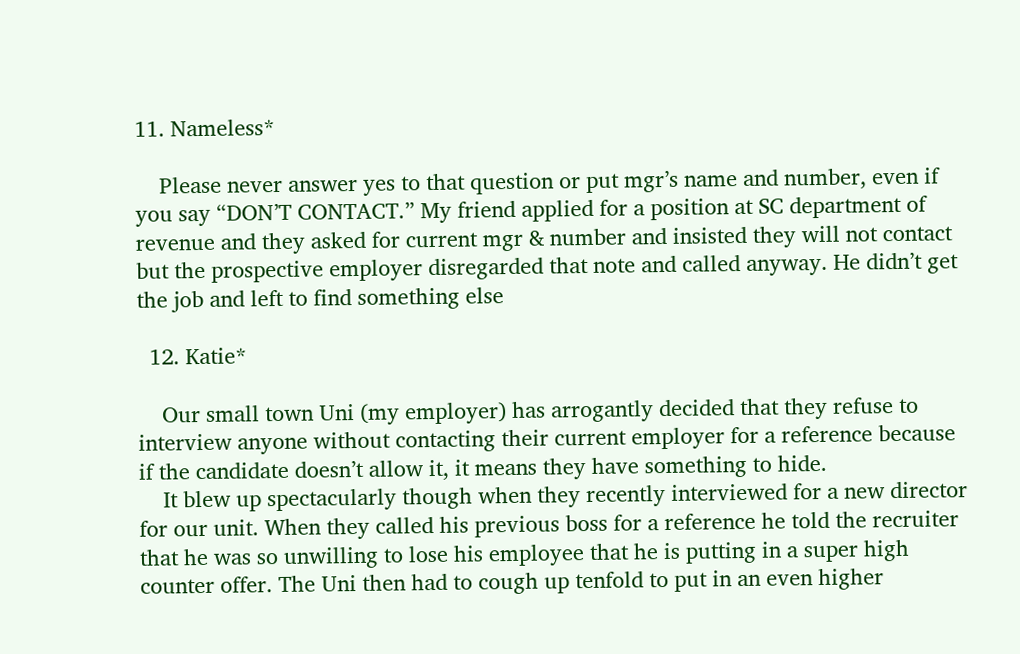11. Nameless*

    Please never answer yes to that question or put mgr’s name and number, even if you say “DON’T CONTACT.” My friend applied for a position at SC department of revenue and they asked for current mgr & number and insisted they will not contact but the prospective employer disregarded that note and called anyway. He didn’t get the job and left to find something else

  12. Katie*

    Our small town Uni (my employer) has arrogantly decided that they refuse to interview anyone without contacting their current employer for a reference because if the candidate doesn’t allow it, it means they have something to hide.
    It blew up spectacularly though when they recently interviewed for a new director for our unit. When they called his previous boss for a reference he told the recruiter that he was so unwilling to lose his employee that he is putting in a super high counter offer. The Uni then had to cough up tenfold to put in an even higher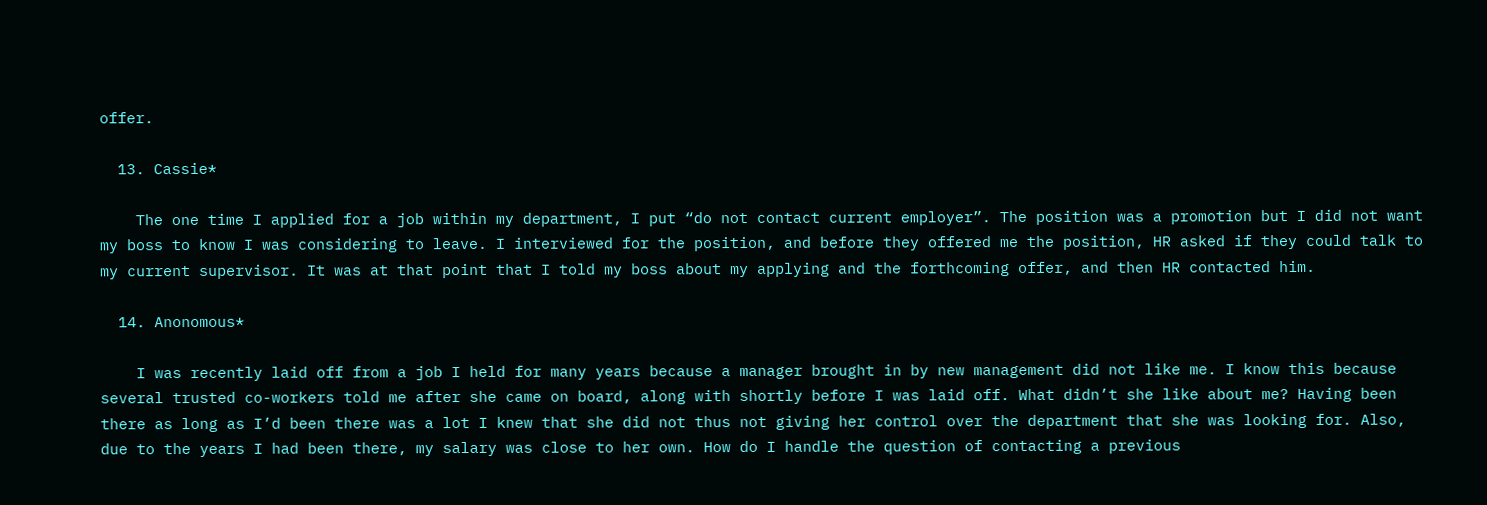offer.

  13. Cassie*

    The one time I applied for a job within my department, I put “do not contact current employer”. The position was a promotion but I did not want my boss to know I was considering to leave. I interviewed for the position, and before they offered me the position, HR asked if they could talk to my current supervisor. It was at that point that I told my boss about my applying and the forthcoming offer, and then HR contacted him.

  14. Anonomous*

    I was recently laid off from a job I held for many years because a manager brought in by new management did not like me. I know this because several trusted co-workers told me after she came on board, along with shortly before I was laid off. What didn’t she like about me? Having been there as long as I’d been there was a lot I knew that she did not thus not giving her control over the department that she was looking for. Also, due to the years I had been there, my salary was close to her own. How do I handle the question of contacting a previous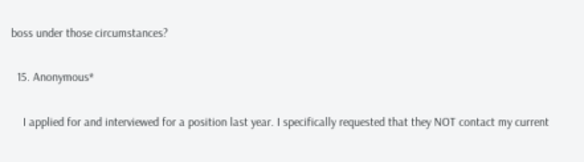boss under those circumstances?

  15. Anonymous*

    I applied for and interviewed for a position last year. I specifically requested that they NOT contact my current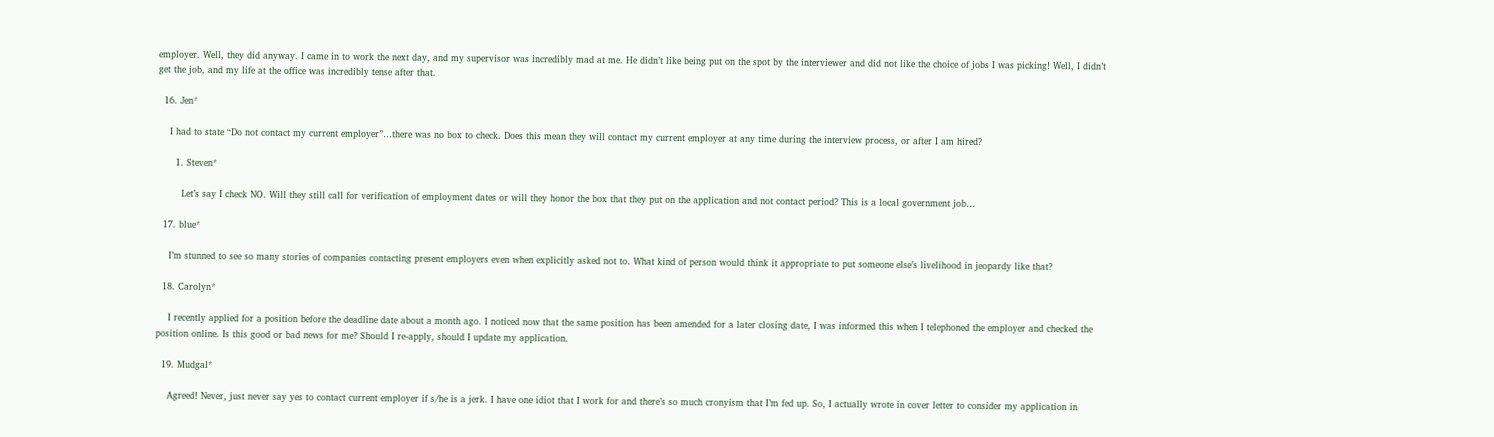employer. Well, they did anyway. I came in to work the next day, and my supervisor was incredibly mad at me. He didn’t like being put on the spot by the interviewer and did not like the choice of jobs I was picking! Well, I didn’t get the job, and my life at the office was incredibly tense after that.

  16. Jen*

    I had to state “Do not contact my current employer”…there was no box to check. Does this mean they will contact my current employer at any time during the interview process, or after I am hired?

      1. Steven*

        Let’s say I check NO. Will they still call for verification of employment dates or will they honor the box that they put on the application and not contact period? This is a local government job…

  17. blue*

    I’m stunned to see so many stories of companies contacting present employers even when explicitly asked not to. What kind of person would think it appropriate to put someone else’s livelihood in jeopardy like that?

  18. Carolyn*

    I recently applied for a position before the deadline date about a month ago. I noticed now that the same position has been amended for a later closing date, I was informed this when I telephoned the employer and checked the position online. Is this good or bad news for me? Should I re-apply, should I update my application.

  19. Mudgal*

    Agreed! Never, just never say yes to contact current employer if s/he is a jerk. I have one idiot that I work for and there’s so much cronyism that I’m fed up. So, I actually wrote in cover letter to consider my application in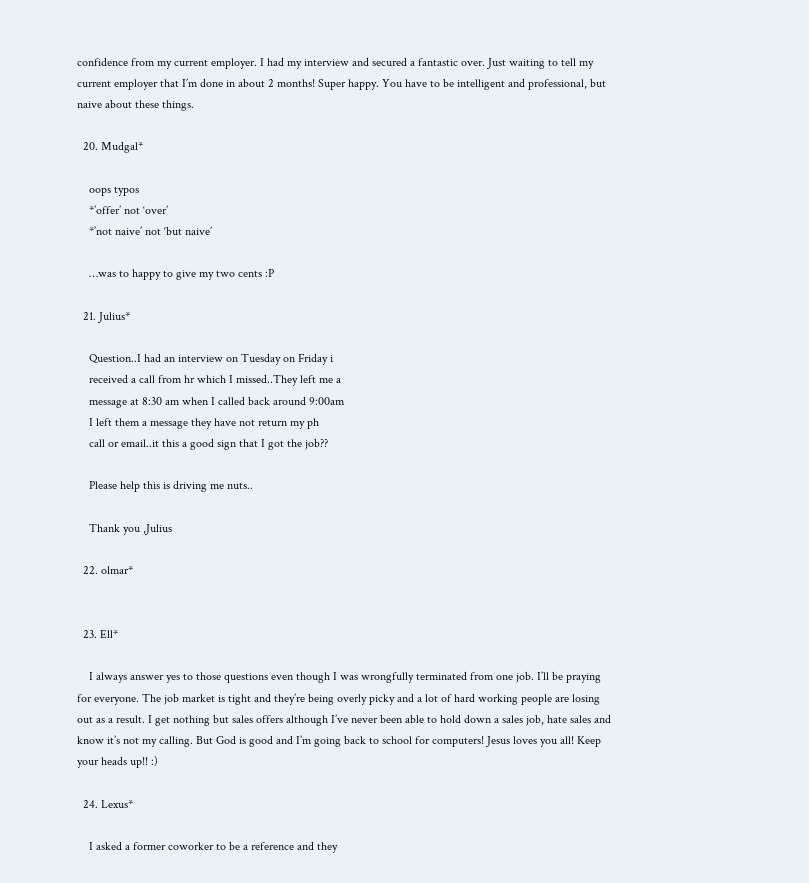confidence from my current employer. I had my interview and secured a fantastic over. Just waiting to tell my current employer that I’m done in about 2 months! Super happy. You have to be intelligent and professional, but naive about these things.

  20. Mudgal*

    oops typos
    *’offer’ not ‘over’
    *’not naive’ not ‘but naive’

    …was to happy to give my two cents :P

  21. Julius*

    Question..I had an interview on Tuesday on Friday i
    received a call from hr which I missed..They left me a
    message at 8:30 am when I called back around 9:00am
    I left them a message they have not return my ph
    call or email..it this a good sign that I got the job??

    Please help this is driving me nuts..

    Thank you ,Julius

  22. olmar*


  23. Ell*

    I always answer yes to those questions even though I was wrongfully terminated from one job. I’ll be praying for everyone. The job market is tight and they’re being overly picky and a lot of hard working people are losing out as a result. I get nothing but sales offers although I’ve never been able to hold down a sales job, hate sales and know it’s not my calling. But God is good and I’m going back to school for computers! Jesus loves you all! Keep your heads up!! :)

  24. Lexus*

    I asked a former coworker to be a reference and they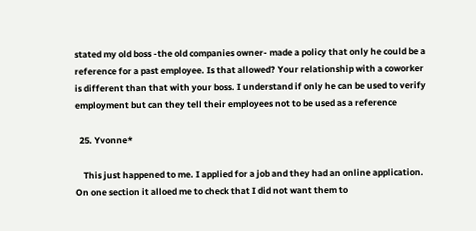stated my old boss -the old companies owner- made a policy that only he could be a reference for a past employee. Is that allowed? Your relationship with a coworker is different than that with your boss. I understand if only he can be used to verify employment but can they tell their employees not to be used as a reference

  25. Yvonne*

    This just happened to me. I applied for a job and they had an online application. On one section it alloed me to check that I did not want them to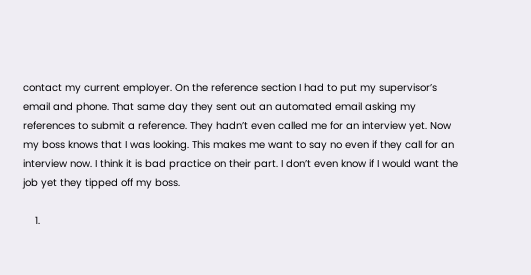contact my current employer. On the reference section I had to put my supervisor’s email and phone. That same day they sent out an automated email asking my references to submit a reference. They hadn’t even called me for an interview yet. Now my boss knows that I was looking. This makes me want to say no even if they call for an interview now. I think it is bad practice on their part. I don’t even know if I would want the job yet they tipped off my boss.

    1.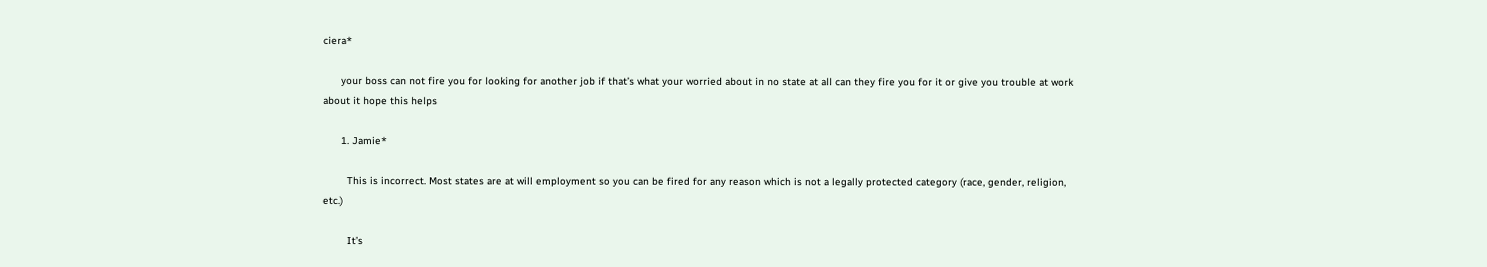ciera*

      your boss can not fire you for looking for another job if that’s what your worried about in no state at all can they fire you for it or give you trouble at work about it hope this helps

      1. Jamie*

        This is incorrect. Most states are at will employment so you can be fired for any reason which is not a legally protected category (race, gender, religion, etc.)

        It’s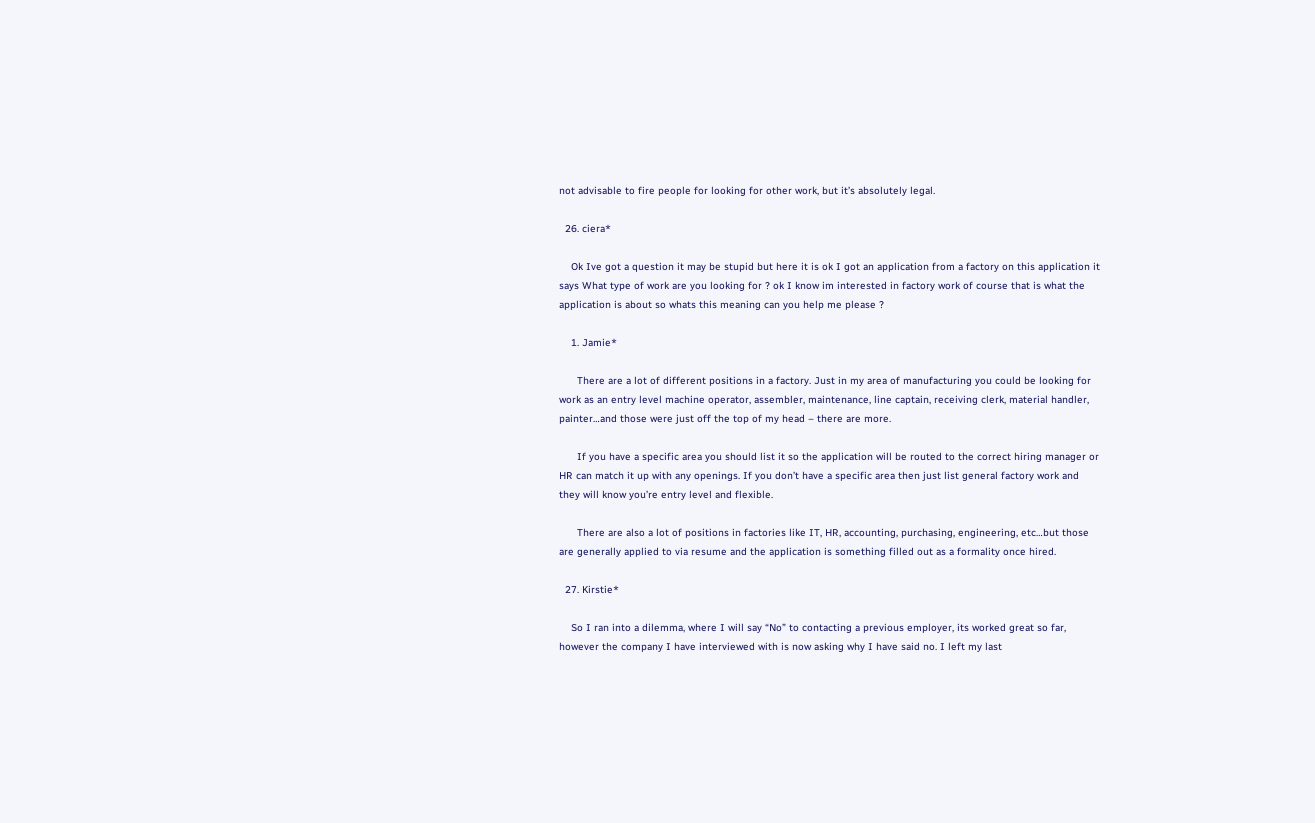not advisable to fire people for looking for other work, but it’s absolutely legal.

  26. ciera*

    Ok Ive got a question it may be stupid but here it is ok I got an application from a factory on this application it says What type of work are you looking for ? ok I know im interested in factory work of course that is what the application is about so whats this meaning can you help me please ?

    1. Jamie*

      There are a lot of different positions in a factory. Just in my area of manufacturing you could be looking for work as an entry level machine operator, assembler, maintenance, line captain, receiving clerk, material handler, painter…and those were just off the top of my head – there are more.

      If you have a specific area you should list it so the application will be routed to the correct hiring manager or HR can match it up with any openings. If you don’t have a specific area then just list general factory work and they will know you’re entry level and flexible.

      There are also a lot of positions in factories like IT, HR, accounting, purchasing, engineering, etc…but those are generally applied to via resume and the application is something filled out as a formality once hired.

  27. Kirstie*

    So I ran into a dilemma, where I will say “No” to contacting a previous employer, its worked great so far, however the company I have interviewed with is now asking why I have said no. I left my last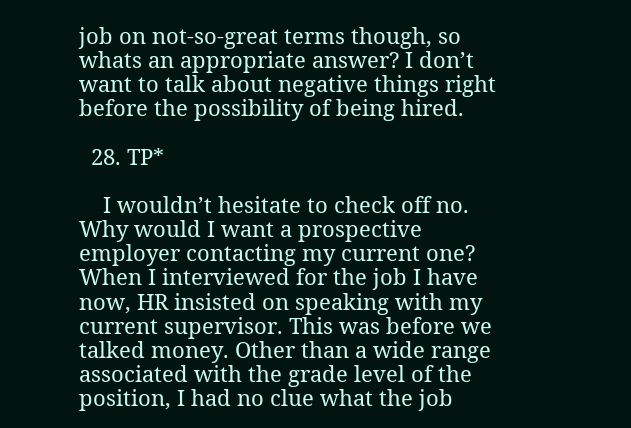job on not-so-great terms though, so whats an appropriate answer? I don’t want to talk about negative things right before the possibility of being hired.

  28. TP*

    I wouldn’t hesitate to check off no. Why would I want a prospective employer contacting my current one? When I interviewed for the job I have now, HR insisted on speaking with my current supervisor. This was before we talked money. Other than a wide range associated with the grade level of the position, I had no clue what the job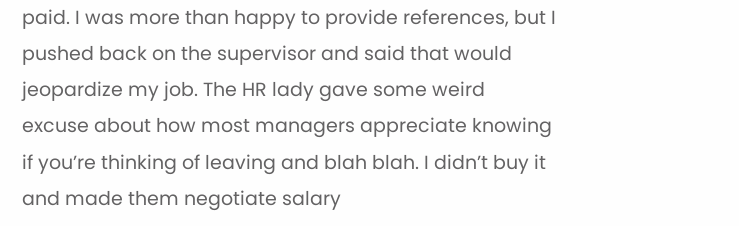paid. I was more than happy to provide references, but I pushed back on the supervisor and said that would jeopardize my job. The HR lady gave some weird excuse about how most managers appreciate knowing if you’re thinking of leaving and blah blah. I didn’t buy it and made them negotiate salary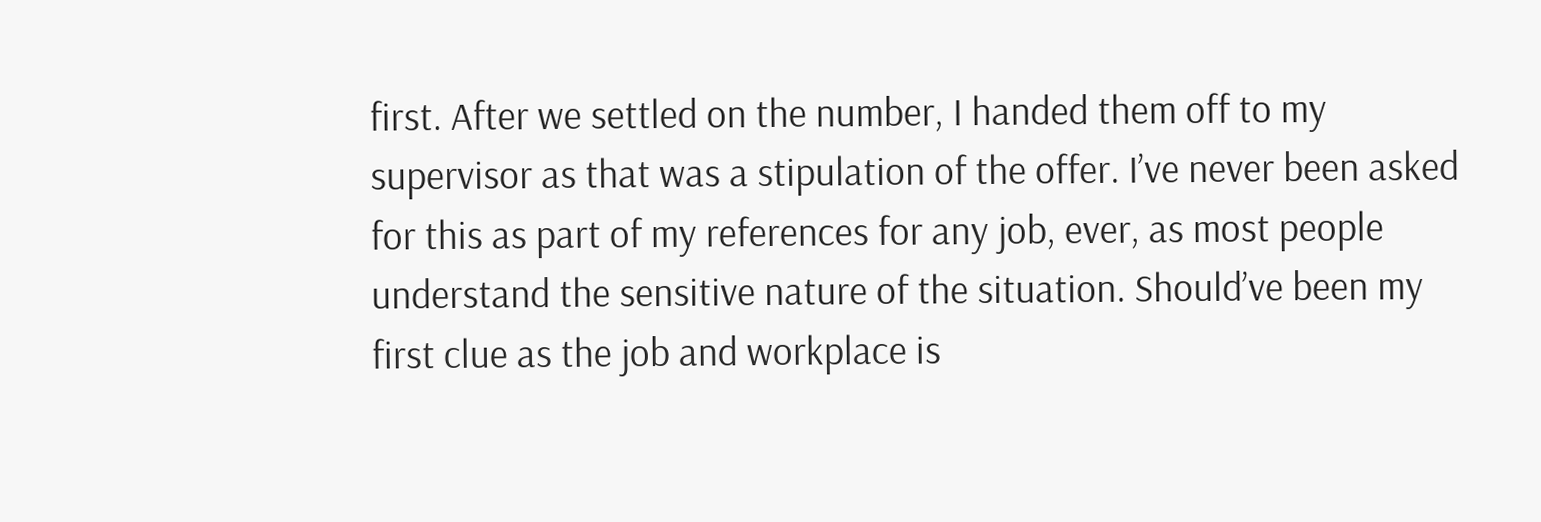first. After we settled on the number, I handed them off to my supervisor as that was a stipulation of the offer. I’ve never been asked for this as part of my references for any job, ever, as most people understand the sensitive nature of the situation. Should’ve been my first clue as the job and workplace is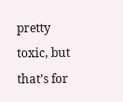pretty toxic, but that’s for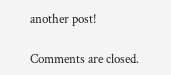another post!

Comments are closed.